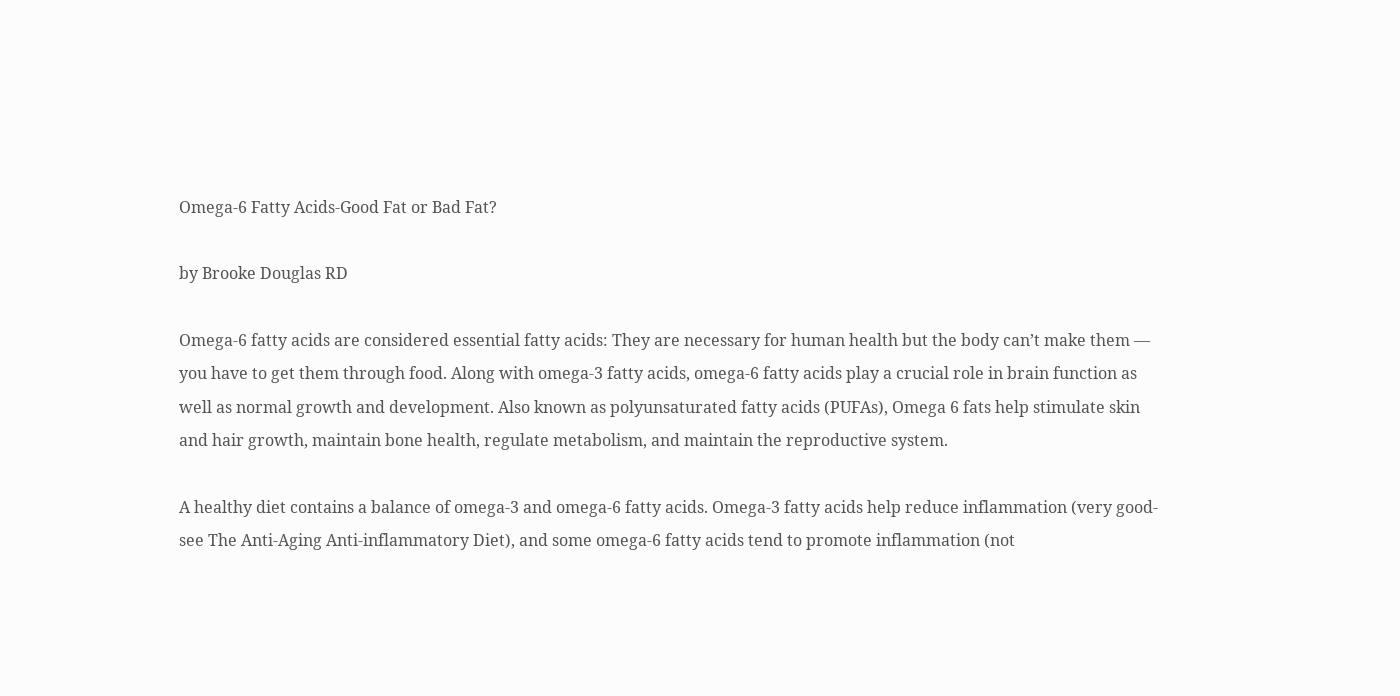Omega-6 Fatty Acids-Good Fat or Bad Fat?

by Brooke Douglas RD

Omega-6 fatty acids are considered essential fatty acids: They are necessary for human health but the body can’t make them — you have to get them through food. Along with omega-3 fatty acids, omega-6 fatty acids play a crucial role in brain function as well as normal growth and development. Also known as polyunsaturated fatty acids (PUFAs), Omega 6 fats help stimulate skin and hair growth, maintain bone health, regulate metabolism, and maintain the reproductive system.

A healthy diet contains a balance of omega-3 and omega-6 fatty acids. Omega-3 fatty acids help reduce inflammation (very good- see The Anti-Aging Anti-inflammatory Diet), and some omega-6 fatty acids tend to promote inflammation (not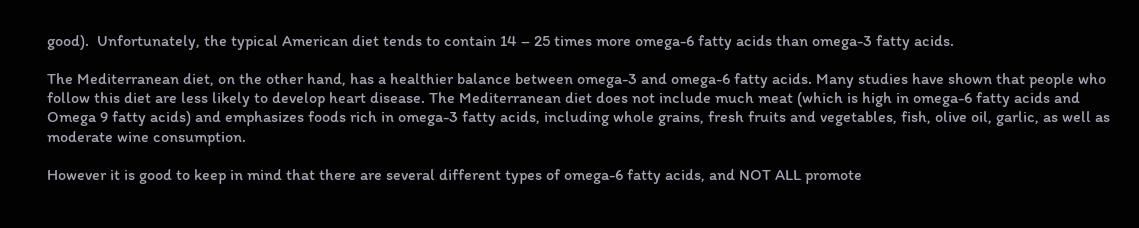good).  Unfortunately, the typical American diet tends to contain 14 – 25 times more omega-6 fatty acids than omega-3 fatty acids.

The Mediterranean diet, on the other hand, has a healthier balance between omega-3 and omega-6 fatty acids. Many studies have shown that people who follow this diet are less likely to develop heart disease. The Mediterranean diet does not include much meat (which is high in omega-6 fatty acids and Omega 9 fatty acids) and emphasizes foods rich in omega-3 fatty acids, including whole grains, fresh fruits and vegetables, fish, olive oil, garlic, as well as moderate wine consumption.

However it is good to keep in mind that there are several different types of omega-6 fatty acids, and NOT ALL promote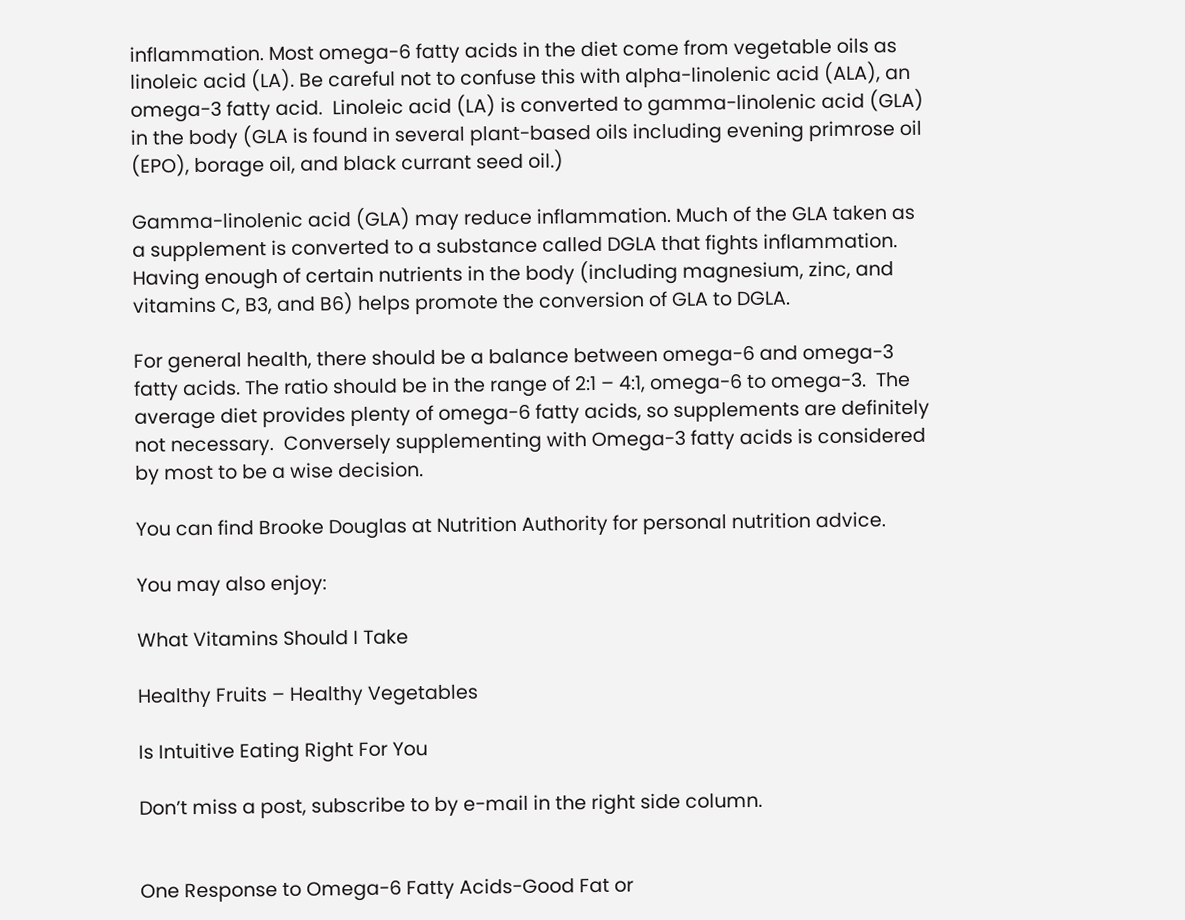inflammation. Most omega-6 fatty acids in the diet come from vegetable oils as linoleic acid (LA). Be careful not to confuse this with alpha-linolenic acid (ALA), an omega-3 fatty acid.  Linoleic acid (LA) is converted to gamma-linolenic acid (GLA) in the body (GLA is found in several plant-based oils including evening primrose oil (EPO), borage oil, and black currant seed oil.)

Gamma-linolenic acid (GLA) may reduce inflammation. Much of the GLA taken as a supplement is converted to a substance called DGLA that fights inflammation.  Having enough of certain nutrients in the body (including magnesium, zinc, and vitamins C, B3, and B6) helps promote the conversion of GLA to DGLA.

For general health, there should be a balance between omega-6 and omega-3 fatty acids. The ratio should be in the range of 2:1 – 4:1, omega-6 to omega-3.  The average diet provides plenty of omega-6 fatty acids, so supplements are definitely not necessary.  Conversely supplementing with Omega-3 fatty acids is considered by most to be a wise decision.

You can find Brooke Douglas at Nutrition Authority for personal nutrition advice.

You may also enjoy:

What Vitamins Should I Take

Healthy Fruits – Healthy Vegetables

Is Intuitive Eating Right For You

Don’t miss a post, subscribe to by e-mail in the right side column.


One Response to Omega-6 Fatty Acids-Good Fat or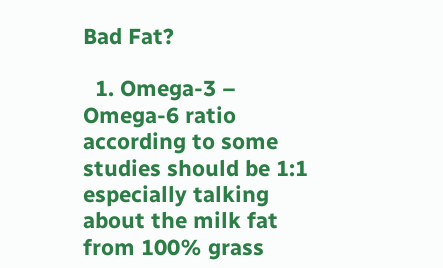Bad Fat?

  1. Omega-3 – Omega-6 ratio according to some studies should be 1:1 especially talking about the milk fat from 100% grass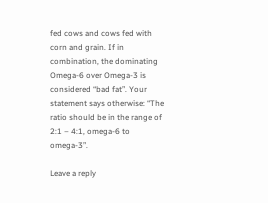fed cows and cows fed with corn and grain. If in combination, the dominating Omega-6 over Omega-3 is considered “bad fat”. Your statement says otherwise: “The ratio should be in the range of 2:1 – 4:1, omega-6 to omega-3”.

Leave a reply